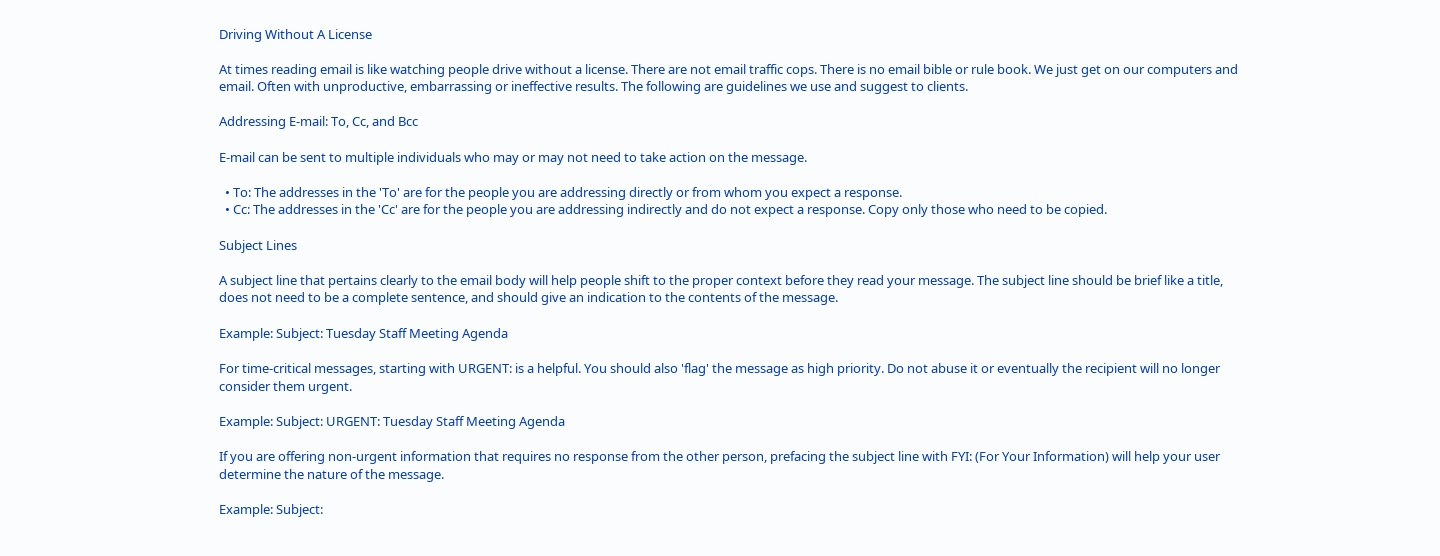Driving Without A License

At times reading email is like watching people drive without a license. There are not email traffic cops. There is no email bible or rule book. We just get on our computers and email. Often with unproductive, embarrassing or ineffective results. The following are guidelines we use and suggest to clients.

Addressing E-mail: To, Cc, and Bcc

E-mail can be sent to multiple individuals who may or may not need to take action on the message.

  • To: The addresses in the 'To' are for the people you are addressing directly or from whom you expect a response.
  • Cc: The addresses in the 'Cc' are for the people you are addressing indirectly and do not expect a response. Copy only those who need to be copied.

Subject Lines

A subject line that pertains clearly to the email body will help people shift to the proper context before they read your message. The subject line should be brief like a title, does not need to be a complete sentence, and should give an indication to the contents of the message.

Example: Subject: Tuesday Staff Meeting Agenda

For time-critical messages, starting with URGENT: is a helpful. You should also 'flag' the message as high priority. Do not abuse it or eventually the recipient will no longer consider them urgent.

Example: Subject: URGENT: Tuesday Staff Meeting Agenda

If you are offering non-urgent information that requires no response from the other person, prefacing the subject line with FYI: (For Your Information) will help your user determine the nature of the message.

Example: Subject: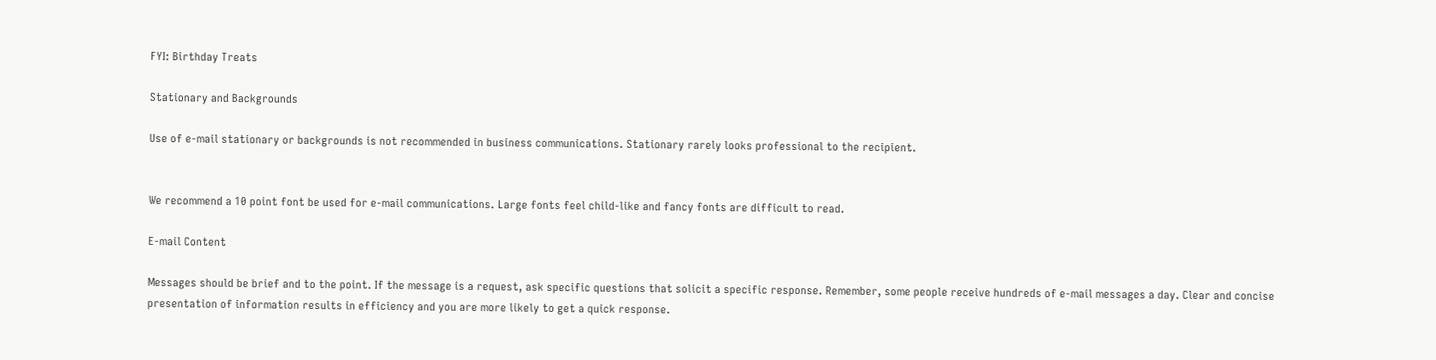FYI: Birthday Treats

Stationary and Backgrounds

Use of e-mail stationary or backgrounds is not recommended in business communications. Stationary rarely looks professional to the recipient.


We recommend a 10 point font be used for e-mail communications. Large fonts feel child-like and fancy fonts are difficult to read.

E-mail Content

Messages should be brief and to the point. If the message is a request, ask specific questions that solicit a specific response. Remember, some people receive hundreds of e-mail messages a day. Clear and concise presentation of information results in efficiency and you are more likely to get a quick response.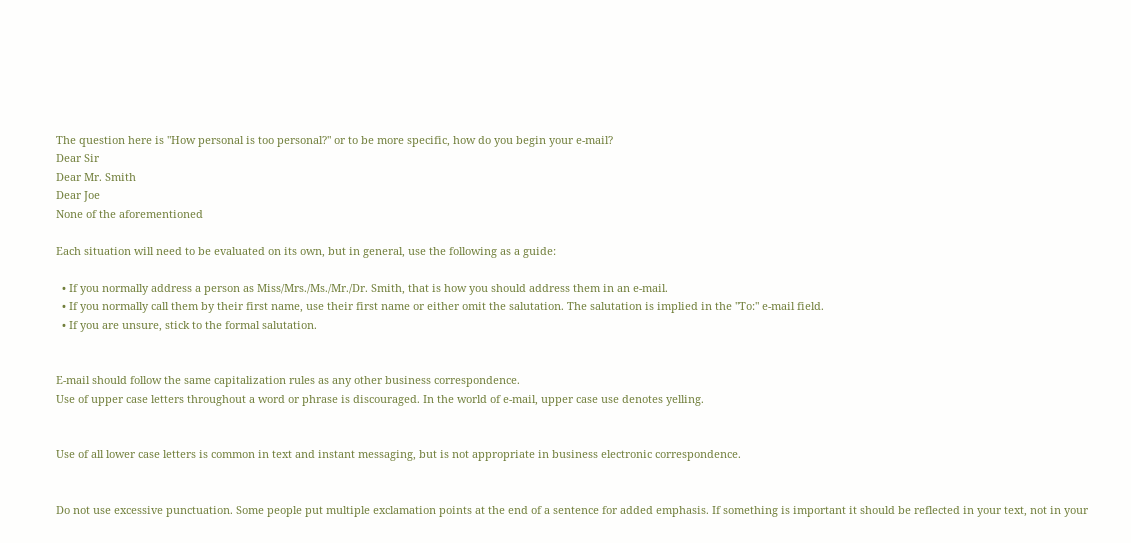The question here is "How personal is too personal?" or to be more specific, how do you begin your e-mail?
Dear Sir
Dear Mr. Smith
Dear Joe
None of the aforementioned

Each situation will need to be evaluated on its own, but in general, use the following as a guide:

  • If you normally address a person as Miss/Mrs./Ms./Mr./Dr. Smith, that is how you should address them in an e-mail.
  • If you normally call them by their first name, use their first name or either omit the salutation. The salutation is implied in the "To:" e-mail field.
  • If you are unsure, stick to the formal salutation.


E-mail should follow the same capitalization rules as any other business correspondence.
Use of upper case letters throughout a word or phrase is discouraged. In the world of e-mail, upper case use denotes yelling.


Use of all lower case letters is common in text and instant messaging, but is not appropriate in business electronic correspondence.


Do not use excessive punctuation. Some people put multiple exclamation points at the end of a sentence for added emphasis. If something is important it should be reflected in your text, not in your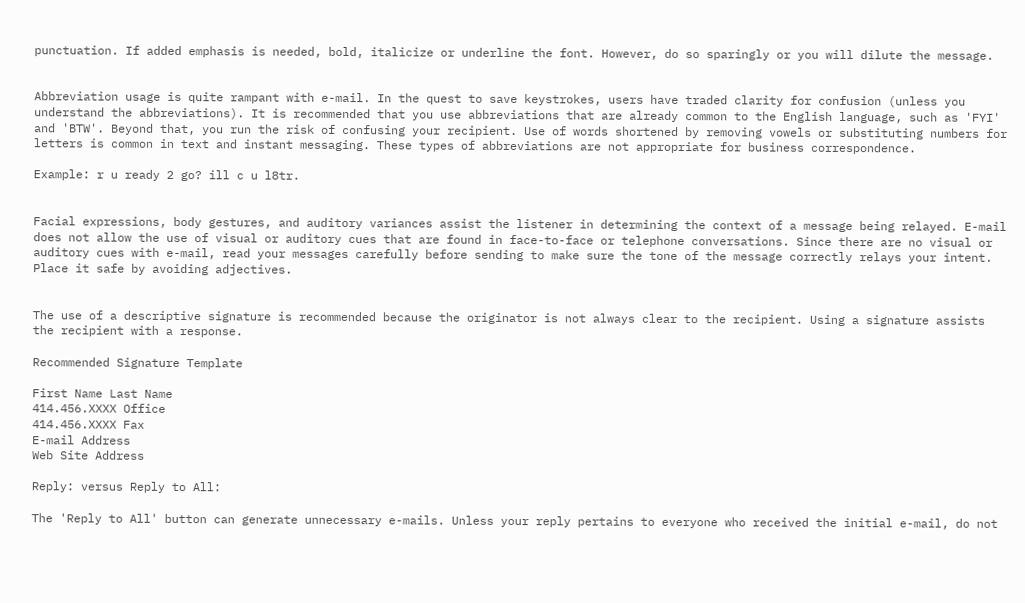punctuation. If added emphasis is needed, bold, italicize or underline the font. However, do so sparingly or you will dilute the message.


Abbreviation usage is quite rampant with e-mail. In the quest to save keystrokes, users have traded clarity for confusion (unless you understand the abbreviations). It is recommended that you use abbreviations that are already common to the English language, such as 'FYI' and 'BTW'. Beyond that, you run the risk of confusing your recipient. Use of words shortened by removing vowels or substituting numbers for letters is common in text and instant messaging. These types of abbreviations are not appropriate for business correspondence.

Example: r u ready 2 go? ill c u l8tr.


Facial expressions, body gestures, and auditory variances assist the listener in determining the context of a message being relayed. E-mail does not allow the use of visual or auditory cues that are found in face-to-face or telephone conversations. Since there are no visual or auditory cues with e-mail, read your messages carefully before sending to make sure the tone of the message correctly relays your intent. Place it safe by avoiding adjectives.


The use of a descriptive signature is recommended because the originator is not always clear to the recipient. Using a signature assists the recipient with a response.

Recommended Signature Template

First Name Last Name
414.456.XXXX Office
414.456.XXXX Fax
E-mail Address
Web Site Address

Reply: versus Reply to All:

The 'Reply to All' button can generate unnecessary e-mails. Unless your reply pertains to everyone who received the initial e-mail, do not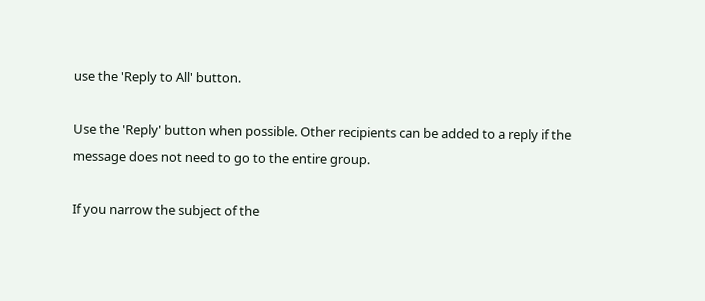use the 'Reply to All' button.

Use the 'Reply' button when possible. Other recipients can be added to a reply if the message does not need to go to the entire group.

If you narrow the subject of the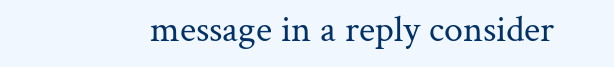message in a reply consider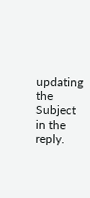updating the Subject in the reply.